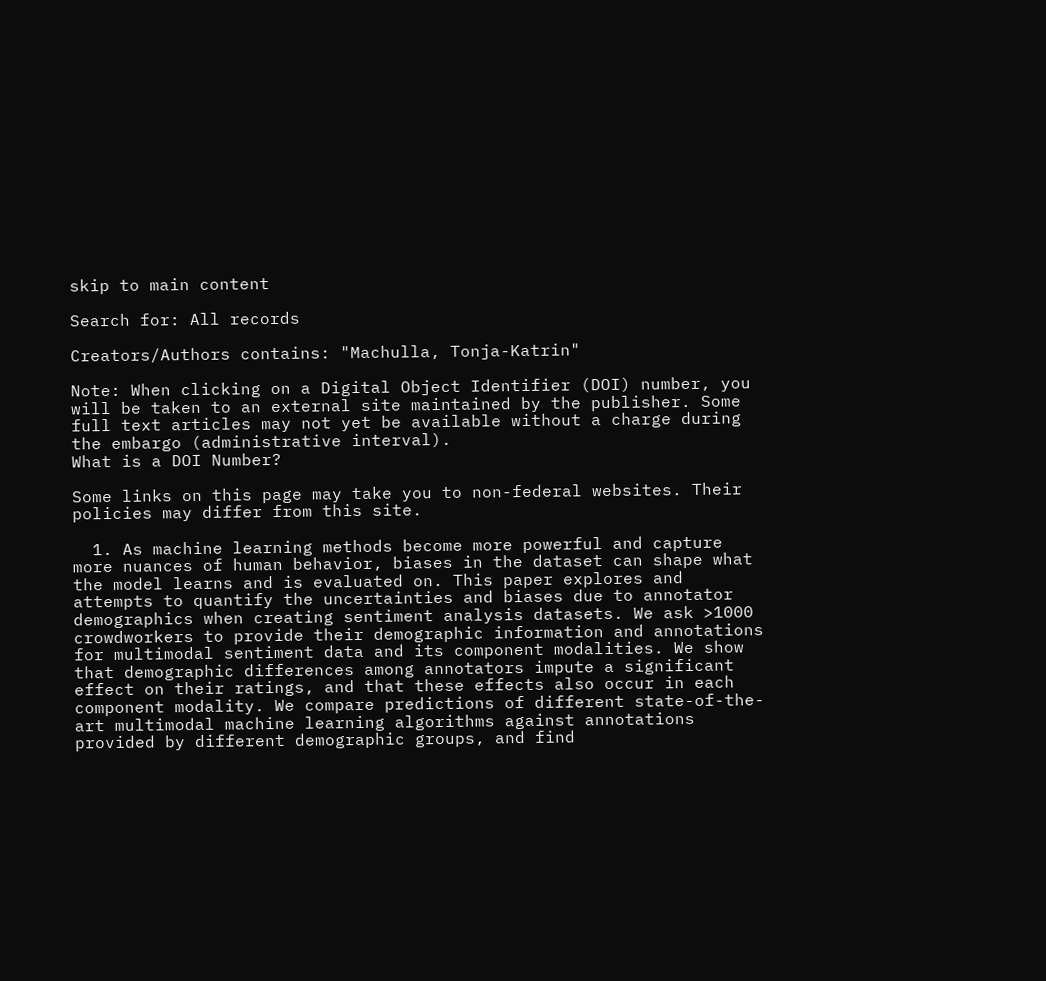skip to main content

Search for: All records

Creators/Authors contains: "Machulla, Tonja-Katrin"

Note: When clicking on a Digital Object Identifier (DOI) number, you will be taken to an external site maintained by the publisher. Some full text articles may not yet be available without a charge during the embargo (administrative interval).
What is a DOI Number?

Some links on this page may take you to non-federal websites. Their policies may differ from this site.

  1. As machine learning methods become more powerful and capture more nuances of human behavior, biases in the dataset can shape what the model learns and is evaluated on. This paper explores and attempts to quantify the uncertainties and biases due to annotator demographics when creating sentiment analysis datasets. We ask >1000 crowdworkers to provide their demographic information and annotations for multimodal sentiment data and its component modalities. We show that demographic differences among annotators impute a significant effect on their ratings, and that these effects also occur in each component modality. We compare predictions of different state-of-the-art multimodal machine learning algorithms against annotations provided by different demographic groups, and find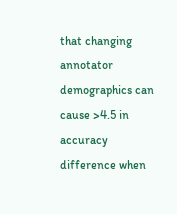that changing annotator demographics can cause >4.5 in accuracy difference when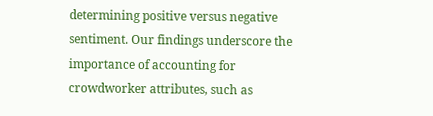determining positive versus negative sentiment. Our findings underscore the importance of accounting for crowdworker attributes, such as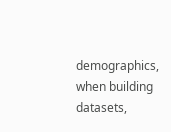demographics, when building datasets,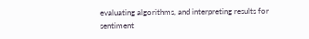evaluating algorithms, and interpreting results for sentiment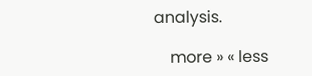analysis.

    more » « less